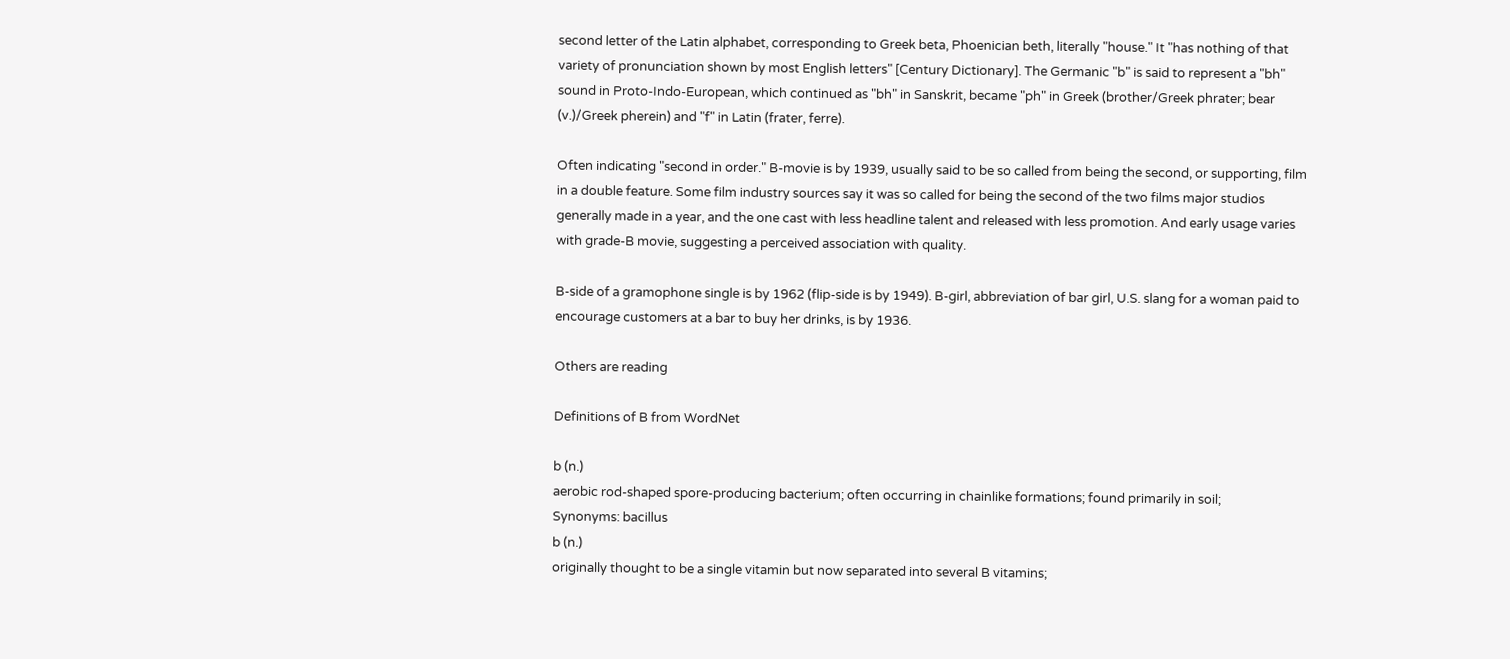second letter of the Latin alphabet, corresponding to Greek beta, Phoenician beth, literally "house." It "has nothing of that variety of pronunciation shown by most English letters" [Century Dictionary]. The Germanic "b" is said to represent a "bh" sound in Proto-Indo-European, which continued as "bh" in Sanskrit, became "ph" in Greek (brother/Greek phrater; bear (v.)/Greek pherein) and "f" in Latin (frater, ferre).

Often indicating "second in order." B-movie is by 1939, usually said to be so called from being the second, or supporting, film in a double feature. Some film industry sources say it was so called for being the second of the two films major studios generally made in a year, and the one cast with less headline talent and released with less promotion. And early usage varies with grade-B movie, suggesting a perceived association with quality.

B-side of a gramophone single is by 1962 (flip-side is by 1949). B-girl, abbreviation of bar girl, U.S. slang for a woman paid to encourage customers at a bar to buy her drinks, is by 1936.

Others are reading

Definitions of B from WordNet

b (n.)
aerobic rod-shaped spore-producing bacterium; often occurring in chainlike formations; found primarily in soil;
Synonyms: bacillus
b (n.)
originally thought to be a single vitamin but now separated into several B vitamins;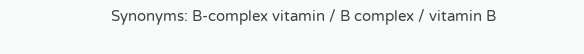Synonyms: B-complex vitamin / B complex / vitamin B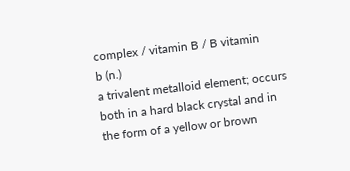complex / vitamin B / B vitamin
b (n.)
a trivalent metalloid element; occurs both in a hard black crystal and in the form of a yellow or brown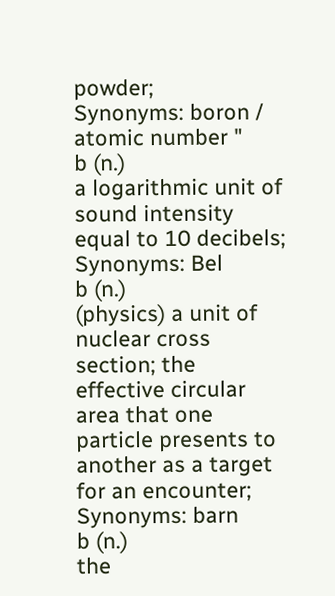powder;
Synonyms: boron / atomic number "
b (n.)
a logarithmic unit of sound intensity equal to 10 decibels;
Synonyms: Bel
b (n.)
(physics) a unit of nuclear cross section; the effective circular area that one particle presents to another as a target for an encounter;
Synonyms: barn
b (n.)
the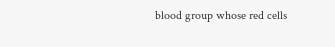blood group whose red cells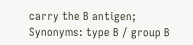carry the B antigen;
Synonyms: type B / group B